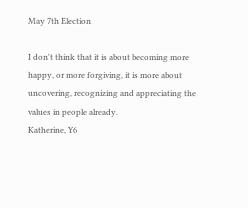May 7th Election

I don't think that it is about becoming more happy, or more forgiving, it is more about uncovering, recognizing and appreciating the values in people already.
Katherine, Y6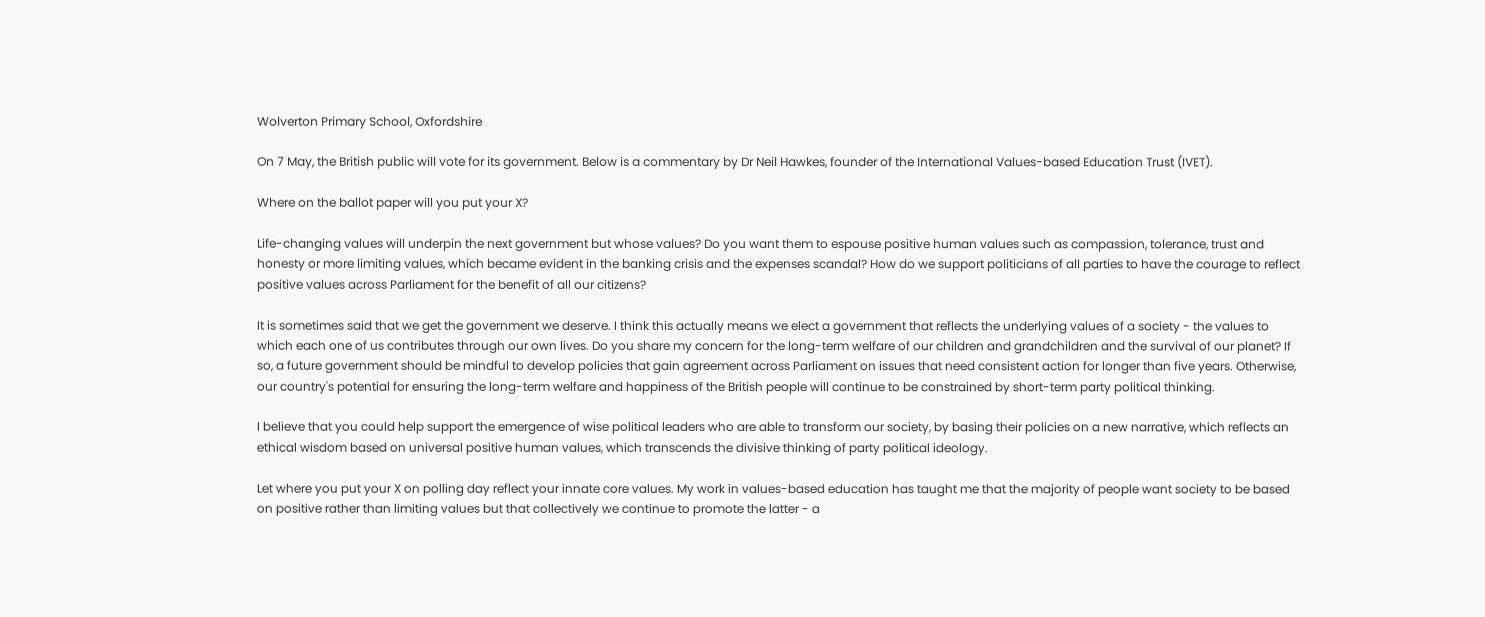Wolverton Primary School, Oxfordshire

On 7 May, the British public will vote for its government. Below is a commentary by Dr Neil Hawkes, founder of the International Values-based Education Trust (IVET).

Where on the ballot paper will you put your X?

Life-changing values will underpin the next government but whose values? Do you want them to espouse positive human values such as compassion, tolerance, trust and honesty or more limiting values, which became evident in the banking crisis and the expenses scandal? How do we support politicians of all parties to have the courage to reflect positive values across Parliament for the benefit of all our citizens?

It is sometimes said that we get the government we deserve. I think this actually means we elect a government that reflects the underlying values of a society - the values to which each one of us contributes through our own lives. Do you share my concern for the long-term welfare of our children and grandchildren and the survival of our planet? If so, a future government should be mindful to develop policies that gain agreement across Parliament on issues that need consistent action for longer than five years. Otherwise, our country's potential for ensuring the long-term welfare and happiness of the British people will continue to be constrained by short-term party political thinking.

I believe that you could help support the emergence of wise political leaders who are able to transform our society, by basing their policies on a new narrative, which reflects an ethical wisdom based on universal positive human values, which transcends the divisive thinking of party political ideology.

Let where you put your X on polling day reflect your innate core values. My work in values-based education has taught me that the majority of people want society to be based on positive rather than limiting values but that collectively we continue to promote the latter - a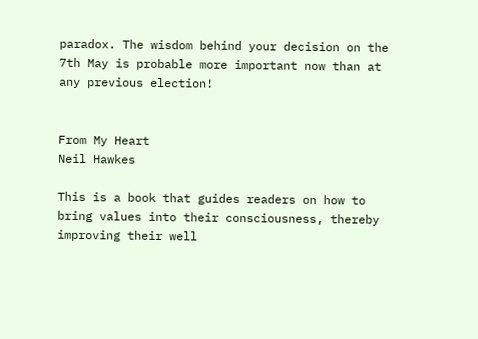paradox. The wisdom behind your decision on the 7th May is probable more important now than at any previous election!


From My Heart
Neil Hawkes

This is a book that guides readers on how to bring values into their consciousness, thereby improving their well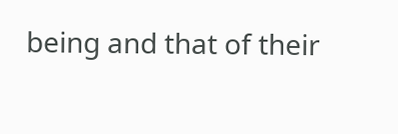being and that of their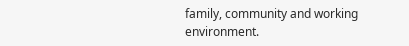family, community and working environment.